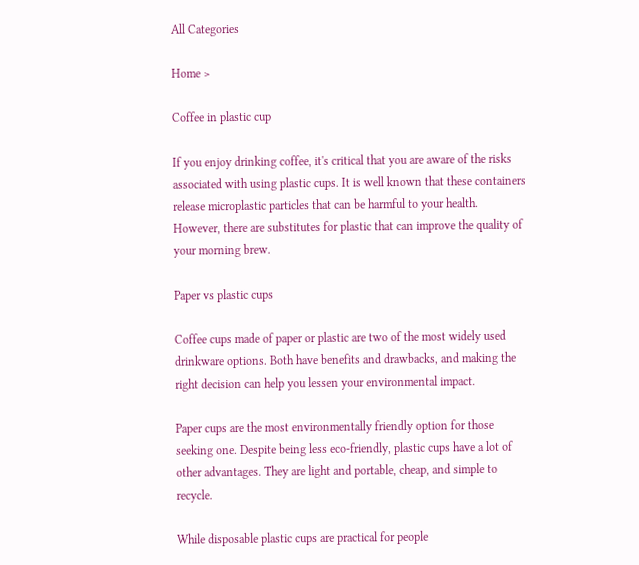All Categories

Home >

Coffee in plastic cup

If you enjoy drinking coffee, it's critical that you are aware of the risks associated with using plastic cups. It is well known that these containers release microplastic particles that can be harmful to your health. However, there are substitutes for plastic that can improve the quality of your morning brew.

Paper vs plastic cups

Coffee cups made of paper or plastic are two of the most widely used drinkware options. Both have benefits and drawbacks, and making the right decision can help you lessen your environmental impact.

Paper cups are the most environmentally friendly option for those seeking one. Despite being less eco-friendly, plastic cups have a lot of other advantages. They are light and portable, cheap, and simple to recycle.

While disposable plastic cups are practical for people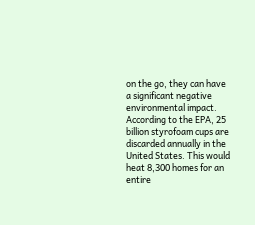on the go, they can have a significant negative environmental impact. According to the EPA, 25 billion styrofoam cups are discarded annually in the United States. This would heat 8,300 homes for an entire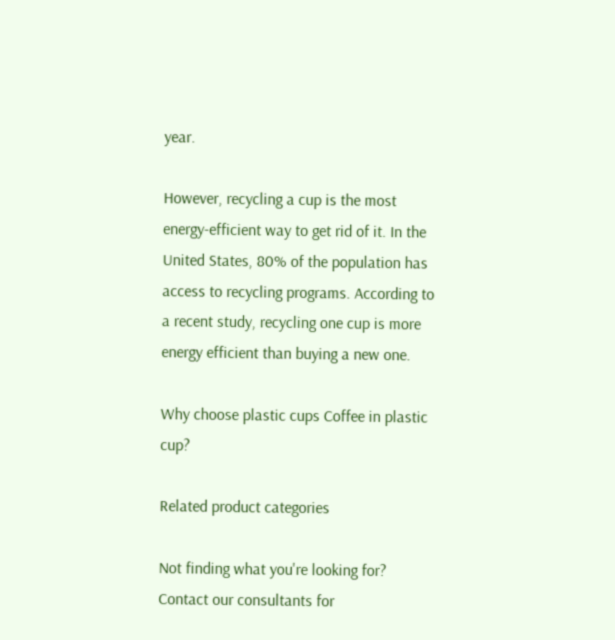year.

However, recycling a cup is the most energy-efficient way to get rid of it. In the United States, 80% of the population has access to recycling programs. According to a recent study, recycling one cup is more energy efficient than buying a new one.

Why choose plastic cups Coffee in plastic cup?

Related product categories

Not finding what you're looking for?
Contact our consultants for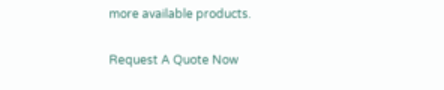more available products.

Request A Quote Now